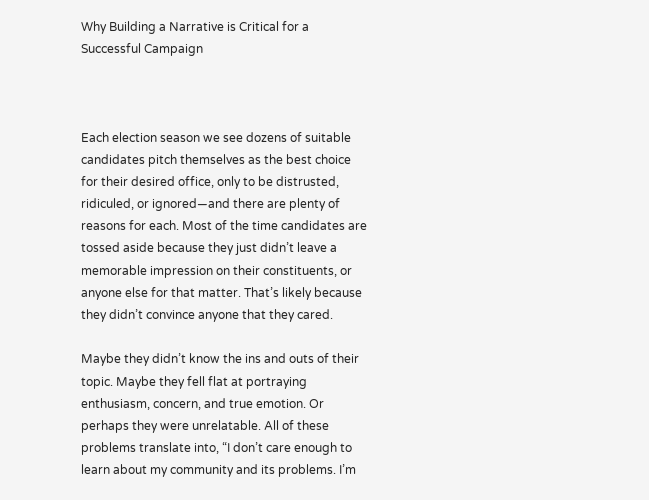Why Building a Narrative is Critical for a Successful Campaign



Each election season we see dozens of suitable candidates pitch themselves as the best choice for their desired office, only to be distrusted, ridiculed, or ignored—and there are plenty of reasons for each. Most of the time candidates are tossed aside because they just didn’t leave a memorable impression on their constituents, or anyone else for that matter. That’s likely because they didn’t convince anyone that they cared.

Maybe they didn’t know the ins and outs of their topic. Maybe they fell flat at portraying enthusiasm, concern, and true emotion. Or perhaps they were unrelatable. All of these problems translate into, “I don’t care enough to learn about my community and its problems. I’m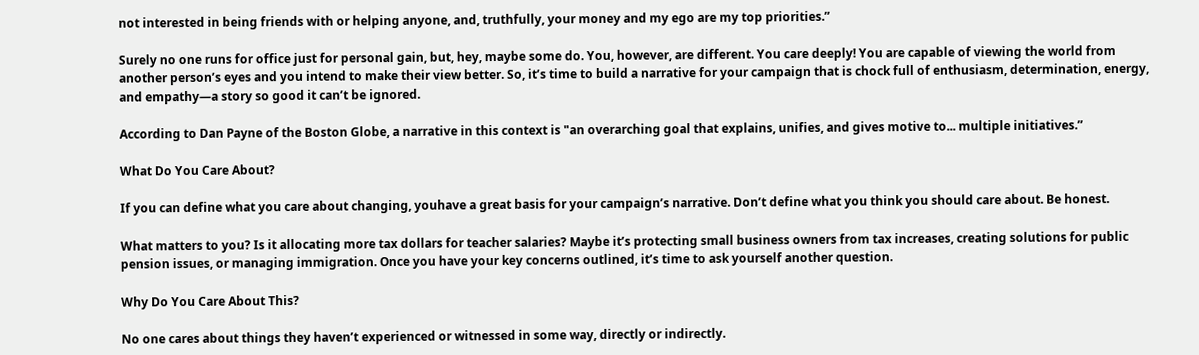not interested in being friends with or helping anyone, and, truthfully, your money and my ego are my top priorities.”

Surely no one runs for office just for personal gain, but, hey, maybe some do. You, however, are different. You care deeply! You are capable of viewing the world from another person’s eyes and you intend to make their view better. So, it’s time to build a narrative for your campaign that is chock full of enthusiasm, determination, energy, and empathy—a story so good it can’t be ignored.

According to Dan Payne of the Boston Globe, a narrative in this context is "an overarching goal that explains, unifies, and gives motive to... multiple initiatives.”

What Do You Care About?

If you can define what you care about changing, youhave a great basis for your campaign’s narrative. Don’t define what you think you should care about. Be honest.

What matters to you? Is it allocating more tax dollars for teacher salaries? Maybe it’s protecting small business owners from tax increases, creating solutions for public pension issues, or managing immigration. Once you have your key concerns outlined, it’s time to ask yourself another question.

Why Do You Care About This?

No one cares about things they haven’t experienced or witnessed in some way, directly or indirectly.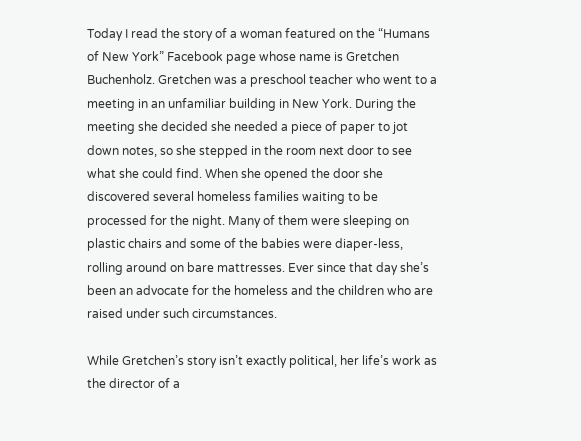Today I read the story of a woman featured on the “Humans of New York” Facebook page whose name is Gretchen Buchenholz. Gretchen was a preschool teacher who went to a meeting in an unfamiliar building in New York. During the meeting she decided she needed a piece of paper to jot down notes, so she stepped in the room next door to see what she could find. When she opened the door she discovered several homeless families waiting to be processed for the night. Many of them were sleeping on plastic chairs and some of the babies were diaper-less, rolling around on bare mattresses. Ever since that day she’s been an advocate for the homeless and the children who are raised under such circumstances.

While Gretchen’s story isn’t exactly political, her life’s work as the director of a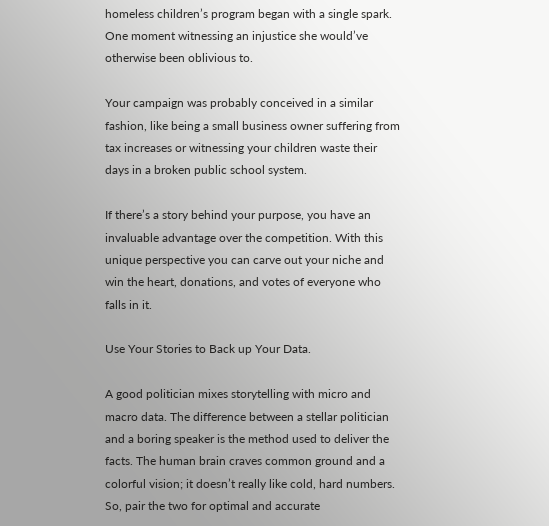homeless children’s program began with a single spark. One moment witnessing an injustice she would’ve otherwise been oblivious to.

Your campaign was probably conceived in a similar fashion, like being a small business owner suffering from tax increases or witnessing your children waste their days in a broken public school system.

If there’s a story behind your purpose, you have an invaluable advantage over the competition. With this unique perspective you can carve out your niche and win the heart, donations, and votes of everyone who falls in it.

Use Your Stories to Back up Your Data.

A good politician mixes storytelling with micro and macro data. The difference between a stellar politician and a boring speaker is the method used to deliver the facts. The human brain craves common ground and a colorful vision; it doesn’t really like cold, hard numbers. So, pair the two for optimal and accurate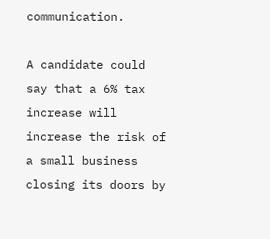communication.

A candidate could say that a 6% tax increase will increase the risk of a small business closing its doors by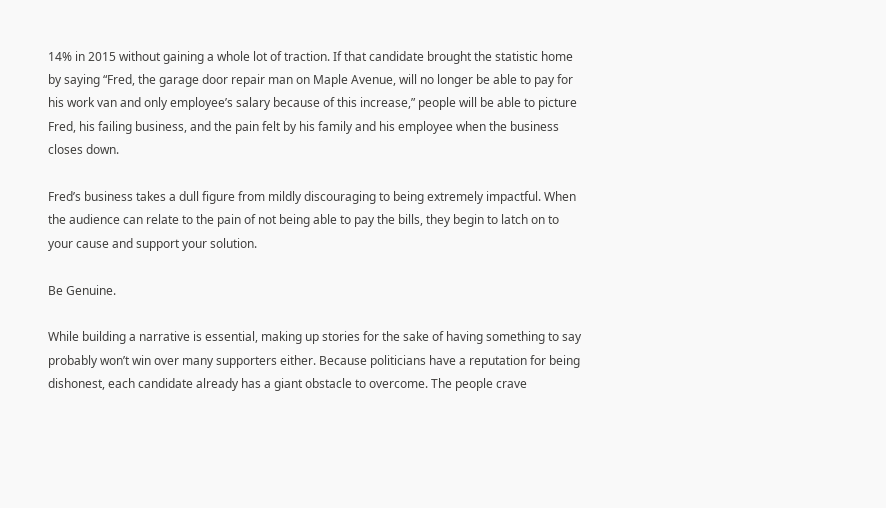14% in 2015 without gaining a whole lot of traction. If that candidate brought the statistic home by saying “Fred, the garage door repair man on Maple Avenue, will no longer be able to pay for his work van and only employee’s salary because of this increase,” people will be able to picture Fred, his failing business, and the pain felt by his family and his employee when the business closes down.

Fred’s business takes a dull figure from mildly discouraging to being extremely impactful. When the audience can relate to the pain of not being able to pay the bills, they begin to latch on to your cause and support your solution.

Be Genuine.

While building a narrative is essential, making up stories for the sake of having something to say probably won’t win over many supporters either. Because politicians have a reputation for being dishonest, each candidate already has a giant obstacle to overcome. The people crave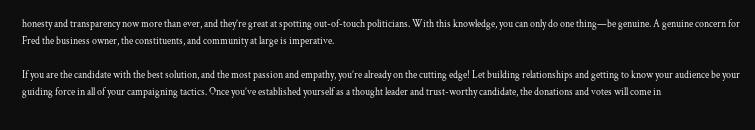honesty and transparency now more than ever, and they’re great at spotting out-of-touch politicians. With this knowledge, you can only do one thing—be genuine. A genuine concern for Fred the business owner, the constituents, and community at large is imperative.

If you are the candidate with the best solution, and the most passion and empathy, you’re already on the cutting edge! Let building relationships and getting to know your audience be your guiding force in all of your campaigning tactics. Once you’ve established yourself as a thought leader and trust-worthy candidate, the donations and votes will come in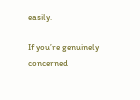easily.

If you’re genuinely concerned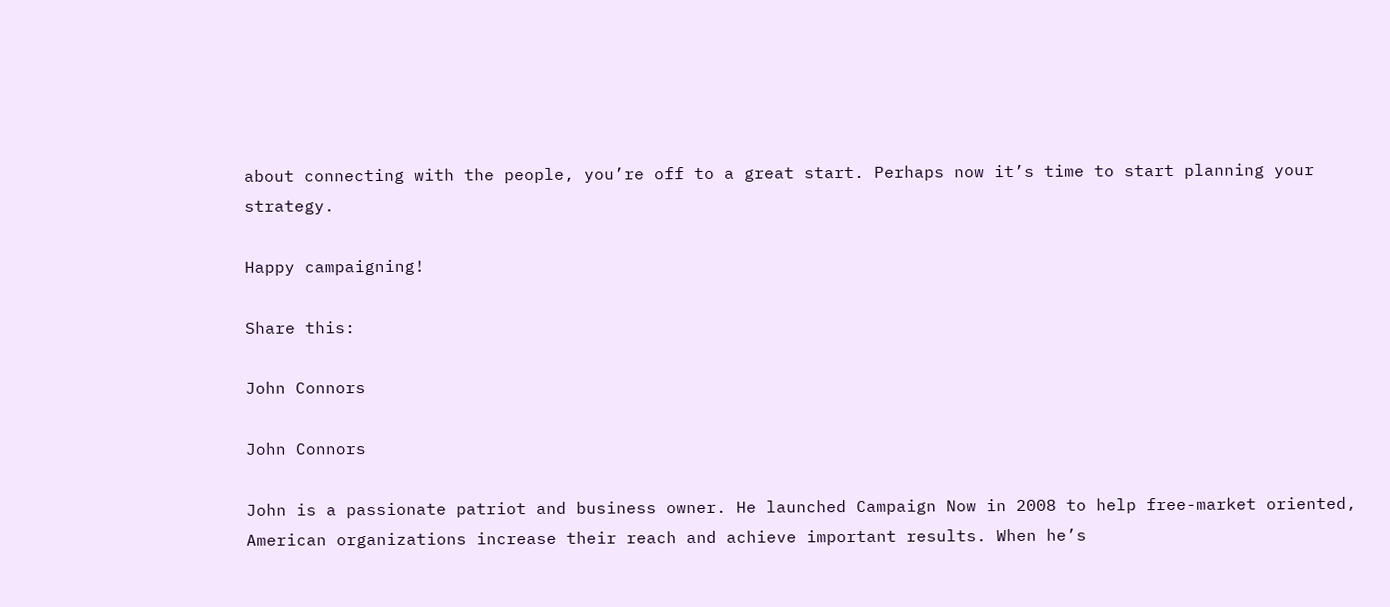about connecting with the people, you’re off to a great start. Perhaps now it’s time to start planning your strategy.

Happy campaigning!

Share this:

John Connors

John Connors

John is a passionate patriot and business owner. He launched Campaign Now in 2008 to help free-market oriented, American organizations increase their reach and achieve important results. When he’s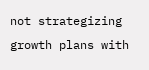not strategizing growth plans with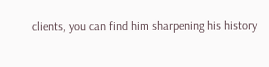clients, you can find him sharpening his history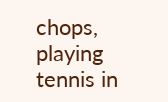chops, playing tennis in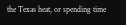the Texas heat, or spending time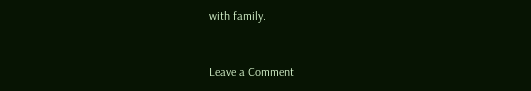with family.


Leave a Comment